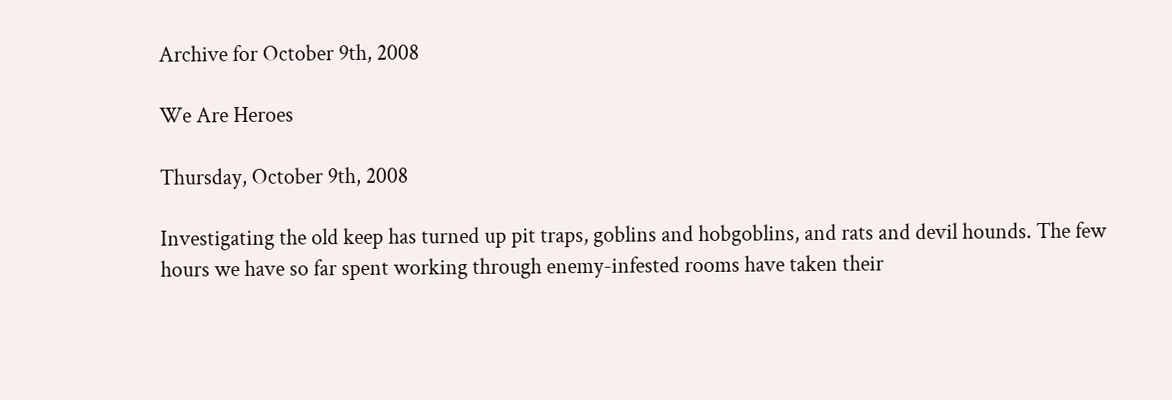Archive for October 9th, 2008

We Are Heroes

Thursday, October 9th, 2008

Investigating the old keep has turned up pit traps, goblins and hobgoblins, and rats and devil hounds. The few hours we have so far spent working through enemy-infested rooms have taken their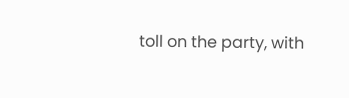toll on the party, with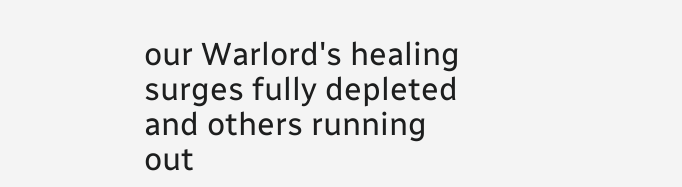our Warlord's healing surges fully depleted and others running out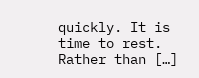quickly. It is time to rest. Rather than […]